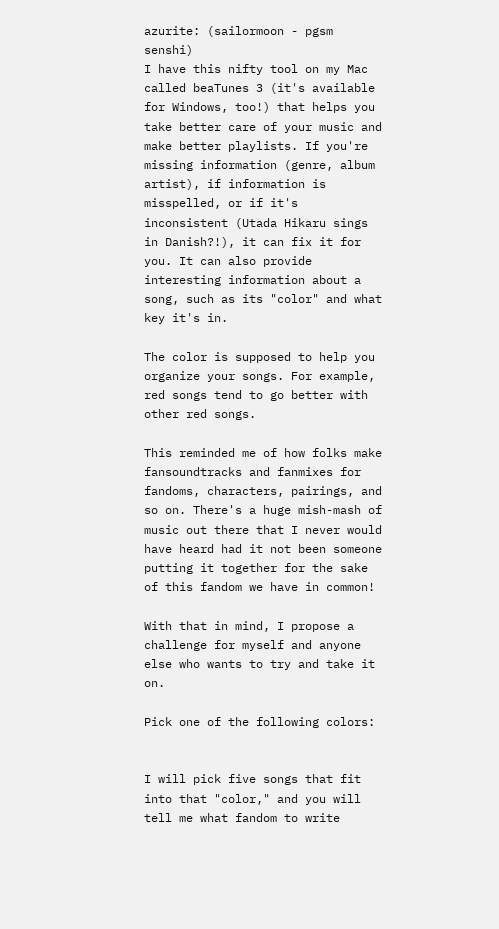azurite: (sailormoon - pgsm senshi)
I have this nifty tool on my Mac called beaTunes 3 (it's available for Windows, too!) that helps you take better care of your music and make better playlists. If you're missing information (genre, album artist), if information is misspelled, or if it's inconsistent (Utada Hikaru sings in Danish?!), it can fix it for you. It can also provide interesting information about a song, such as its "color" and what key it's in.

The color is supposed to help you organize your songs. For example, red songs tend to go better with other red songs.

This reminded me of how folks make fansoundtracks and fanmixes for fandoms, characters, pairings, and so on. There's a huge mish-mash of music out there that I never would have heard had it not been someone putting it together for the sake of this fandom we have in common!

With that in mind, I propose a challenge for myself and anyone else who wants to try and take it on.

Pick one of the following colors:


I will pick five songs that fit into that "color," and you will tell me what fandom to write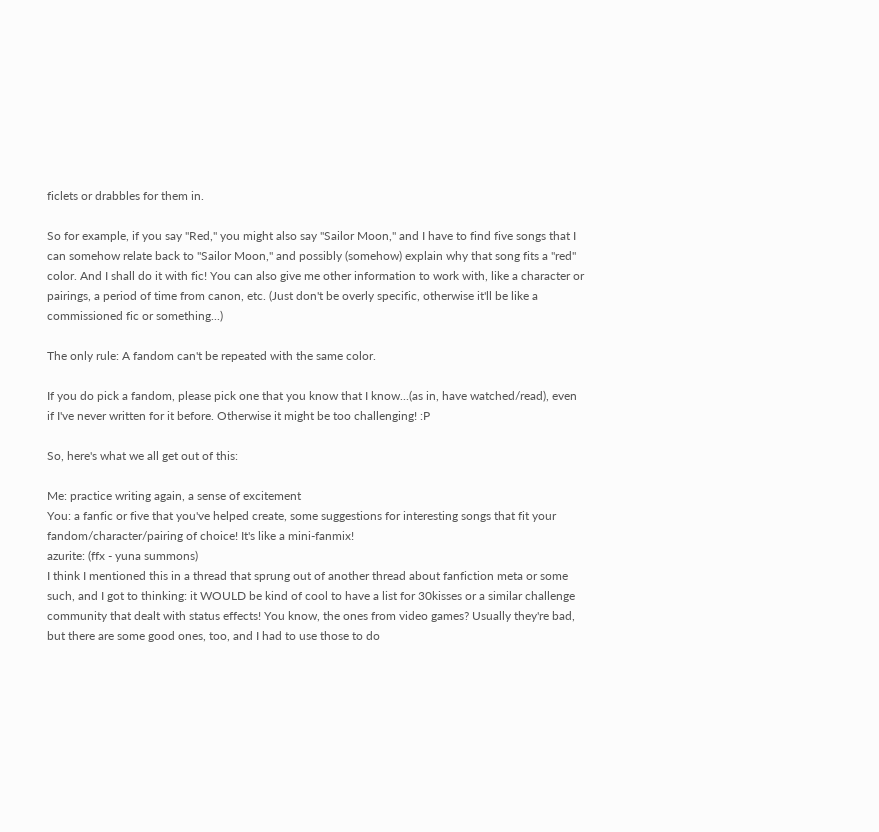ficlets or drabbles for them in.

So for example, if you say "Red," you might also say "Sailor Moon," and I have to find five songs that I can somehow relate back to "Sailor Moon," and possibly (somehow) explain why that song fits a "red" color. And I shall do it with fic! You can also give me other information to work with, like a character or pairings, a period of time from canon, etc. (Just don't be overly specific, otherwise it'll be like a commissioned fic or something...)

The only rule: A fandom can't be repeated with the same color.

If you do pick a fandom, please pick one that you know that I know...(as in, have watched/read), even if I've never written for it before. Otherwise it might be too challenging! :P

So, here's what we all get out of this:

Me: practice writing again, a sense of excitement
You: a fanfic or five that you've helped create, some suggestions for interesting songs that fit your fandom/character/pairing of choice! It's like a mini-fanmix!
azurite: (ffx - yuna summons)
I think I mentioned this in a thread that sprung out of another thread about fanfiction meta or some such, and I got to thinking: it WOULD be kind of cool to have a list for 30kisses or a similar challenge community that dealt with status effects! You know, the ones from video games? Usually they're bad, but there are some good ones, too, and I had to use those to do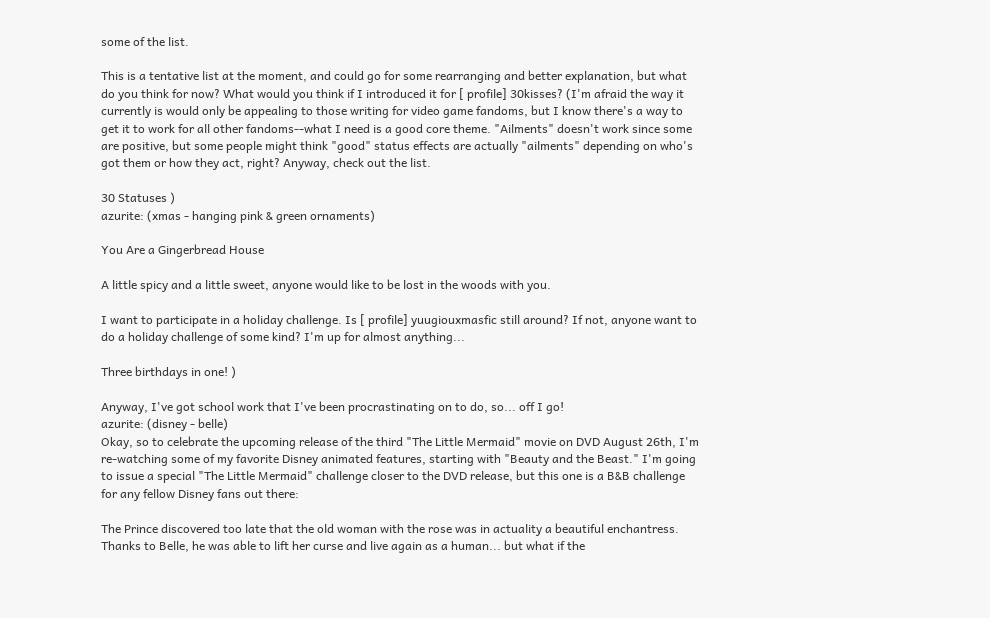some of the list.

This is a tentative list at the moment, and could go for some rearranging and better explanation, but what do you think for now? What would you think if I introduced it for [ profile] 30kisses? (I'm afraid the way it currently is would only be appealing to those writing for video game fandoms, but I know there's a way to get it to work for all other fandoms--what I need is a good core theme. "Ailments" doesn't work since some are positive, but some people might think "good" status effects are actually "ailments" depending on who's got them or how they act, right? Anyway, check out the list.

30 Statuses )
azurite: (xmas - hanging pink & green ornaments)

You Are a Gingerbread House

A little spicy and a little sweet, anyone would like to be lost in the woods with you.

I want to participate in a holiday challenge. Is [ profile] yuugiouxmasfic still around? If not, anyone want to do a holiday challenge of some kind? I'm up for almost anything...

Three birthdays in one! )

Anyway, I've got school work that I've been procrastinating on to do, so... off I go!
azurite: (disney - belle)
Okay, so to celebrate the upcoming release of the third "The Little Mermaid" movie on DVD August 26th, I'm re-watching some of my favorite Disney animated features, starting with "Beauty and the Beast." I'm going to issue a special "The Little Mermaid" challenge closer to the DVD release, but this one is a B&B challenge for any fellow Disney fans out there:

The Prince discovered too late that the old woman with the rose was in actuality a beautiful enchantress. Thanks to Belle, he was able to lift her curse and live again as a human... but what if the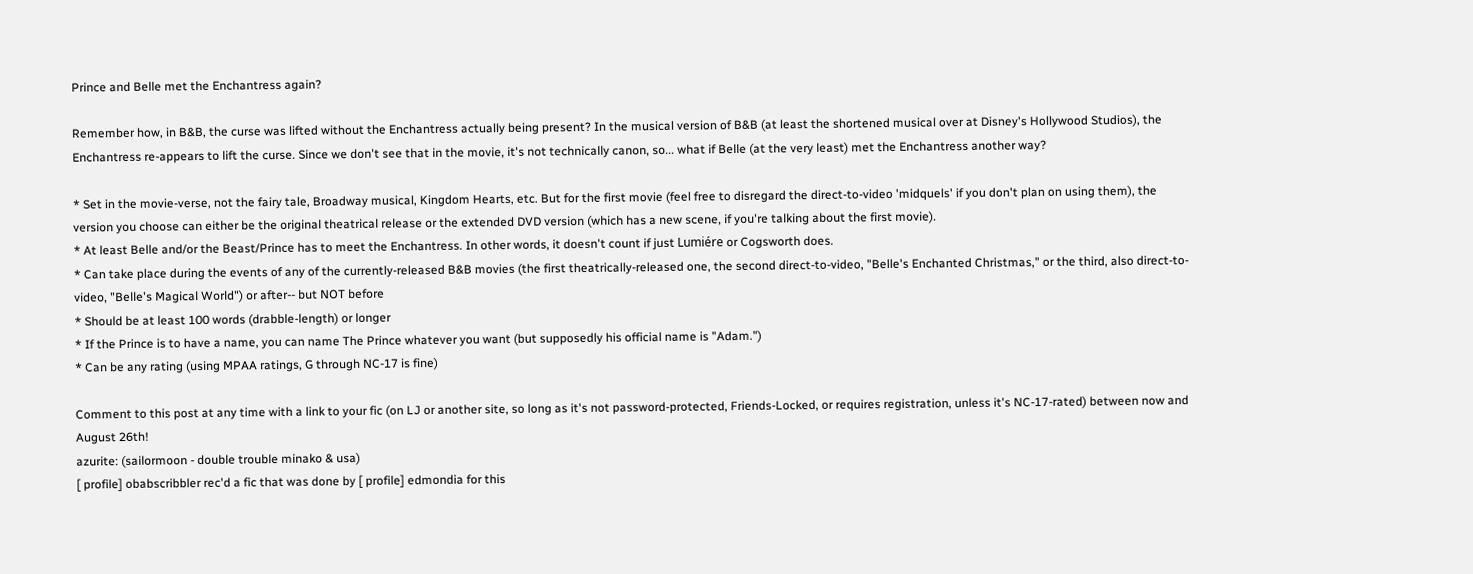Prince and Belle met the Enchantress again?

Remember how, in B&B, the curse was lifted without the Enchantress actually being present? In the musical version of B&B (at least the shortened musical over at Disney's Hollywood Studios), the Enchantress re-appears to lift the curse. Since we don't see that in the movie, it's not technically canon, so... what if Belle (at the very least) met the Enchantress another way?

* Set in the movie-verse, not the fairy tale, Broadway musical, Kingdom Hearts, etc. But for the first movie (feel free to disregard the direct-to-video 'midquels' if you don't plan on using them), the version you choose can either be the original theatrical release or the extended DVD version (which has a new scene, if you're talking about the first movie).
* At least Belle and/or the Beast/Prince has to meet the Enchantress. In other words, it doesn't count if just Lumiére or Cogsworth does.
* Can take place during the events of any of the currently-released B&B movies (the first theatrically-released one, the second direct-to-video, "Belle's Enchanted Christmas," or the third, also direct-to-video, "Belle's Magical World") or after-- but NOT before
* Should be at least 100 words (drabble-length) or longer
* If the Prince is to have a name, you can name The Prince whatever you want (but supposedly his official name is "Adam.")
* Can be any rating (using MPAA ratings, G through NC-17 is fine)

Comment to this post at any time with a link to your fic (on LJ or another site, so long as it's not password-protected, Friends-Locked, or requires registration, unless it's NC-17-rated) between now and August 26th!
azurite: (sailormoon - double trouble minako & usa)
[ profile] obabscribbler rec'd a fic that was done by [ profile] edmondia for this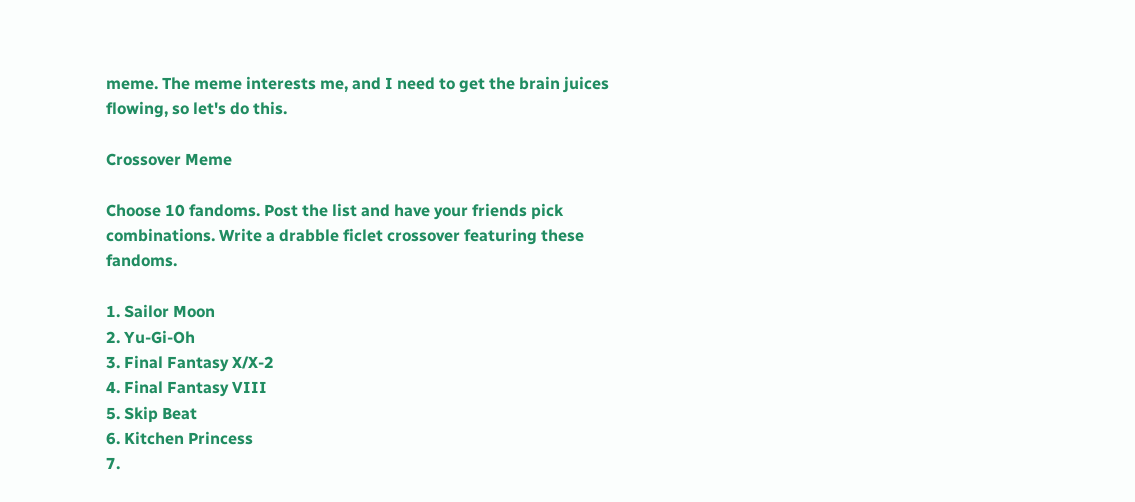meme. The meme interests me, and I need to get the brain juices flowing, so let's do this.

Crossover Meme

Choose 10 fandoms. Post the list and have your friends pick combinations. Write a drabble ficlet crossover featuring these fandoms.

1. Sailor Moon
2. Yu-Gi-Oh
3. Final Fantasy X/X-2
4. Final Fantasy VIII
5. Skip Beat
6. Kitchen Princess
7.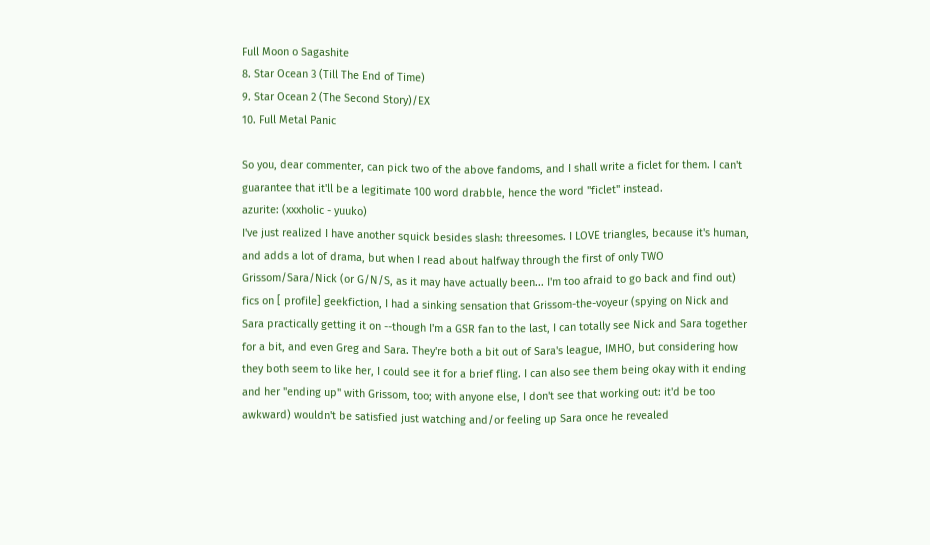Full Moon o Sagashite
8. Star Ocean 3 (Till The End of Time)
9. Star Ocean 2 (The Second Story)/EX
10. Full Metal Panic

So you, dear commenter, can pick two of the above fandoms, and I shall write a ficlet for them. I can't guarantee that it'll be a legitimate 100 word drabble, hence the word "ficlet" instead.
azurite: (xxxholic - yuuko)
I've just realized I have another squick besides slash: threesomes. I LOVE triangles, because it's human, and adds a lot of drama, but when I read about halfway through the first of only TWO Grissom/Sara/Nick (or G/N/S, as it may have actually been... I'm too afraid to go back and find out) fics on [ profile] geekfiction, I had a sinking sensation that Grissom-the-voyeur (spying on Nick and Sara practically getting it on --though I'm a GSR fan to the last, I can totally see Nick and Sara together for a bit, and even Greg and Sara. They're both a bit out of Sara's league, IMHO, but considering how they both seem to like her, I could see it for a brief fling. I can also see them being okay with it ending and her "ending up" with Grissom, too; with anyone else, I don't see that working out: it'd be too awkward) wouldn't be satisfied just watching and/or feeling up Sara once he revealed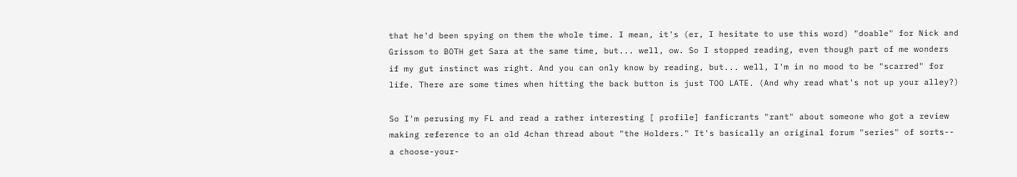that he'd been spying on them the whole time. I mean, it's (er, I hesitate to use this word) "doable" for Nick and Grissom to BOTH get Sara at the same time, but... well, ow. So I stopped reading, even though part of me wonders if my gut instinct was right. And you can only know by reading, but... well, I'm in no mood to be "scarred" for life. There are some times when hitting the back button is just TOO LATE. (And why read what's not up your alley?)

So I'm perusing my FL and read a rather interesting [ profile] fanficrants "rant" about someone who got a review making reference to an old 4chan thread about "the Holders." It's basically an original forum "series" of sorts-- a choose-your-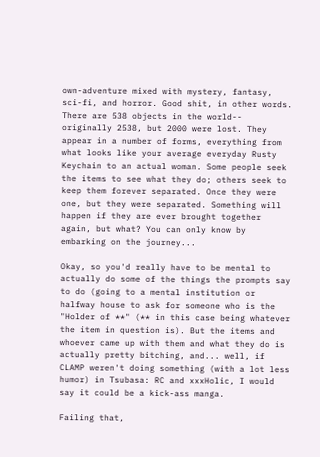own-adventure mixed with mystery, fantasy, sci-fi, and horror. Good shit, in other words. There are 538 objects in the world-- originally 2538, but 2000 were lost. They appear in a number of forms, everything from what looks like your average everyday Rusty Keychain to an actual woman. Some people seek the items to see what they do; others seek to keep them forever separated. Once they were one, but they were separated. Something will happen if they are ever brought together again, but what? You can only know by embarking on the journey...

Okay, so you'd really have to be mental to actually do some of the things the prompts say to do (going to a mental institution or halfway house to ask for someone who is the "Holder of **" (** in this case being whatever the item in question is). But the items and whoever came up with them and what they do is actually pretty bitching, and... well, if CLAMP weren't doing something (with a lot less humor) in Tsubasa: RC and xxxHolic, I would say it could be a kick-ass manga.

Failing that,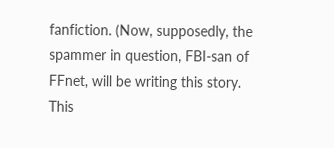fanfiction. (Now, supposedly, the spammer in question, FBI-san of FFnet, will be writing this story. This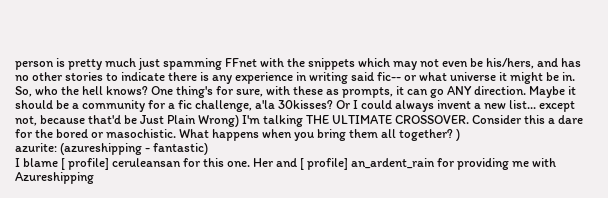person is pretty much just spamming FFnet with the snippets which may not even be his/hers, and has no other stories to indicate there is any experience in writing said fic-- or what universe it might be in. So, who the hell knows? One thing's for sure, with these as prompts, it can go ANY direction. Maybe it should be a community for a fic challenge, a'la 30kisses? Or I could always invent a new list... except not, because that'd be Just Plain Wrong) I'm talking THE ULTIMATE CROSSOVER. Consider this a dare for the bored or masochistic. What happens when you bring them all together? )
azurite: (azureshipping - fantastic)
I blame [ profile] ceruleansan for this one. Her and [ profile] an_ardent_rain for providing me with Azureshipping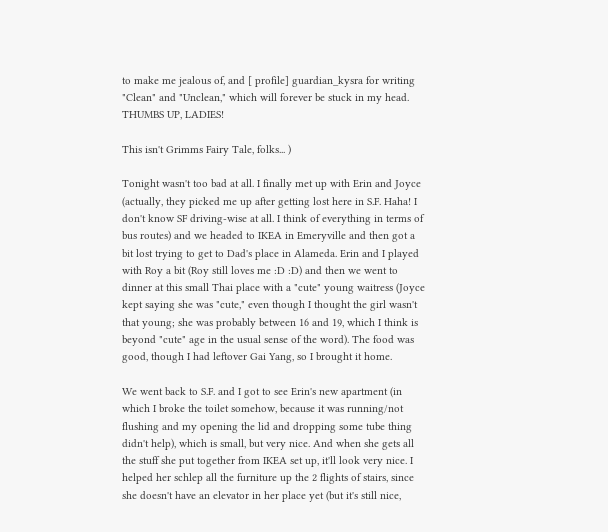to make me jealous of, and [ profile] guardian_kysra for writing "Clean" and "Unclean," which will forever be stuck in my head. THUMBS UP, LADIES!

This isn't Grimms Fairy Tale, folks... )

Tonight wasn't too bad at all. I finally met up with Erin and Joyce (actually, they picked me up after getting lost here in S.F. Haha! I don't know SF driving-wise at all. I think of everything in terms of bus routes) and we headed to IKEA in Emeryville and then got a bit lost trying to get to Dad's place in Alameda. Erin and I played with Roy a bit (Roy still loves me :D :D) and then we went to dinner at this small Thai place with a "cute" young waitress (Joyce kept saying she was "cute," even though I thought the girl wasn't that young; she was probably between 16 and 19, which I think is beyond "cute" age in the usual sense of the word). The food was good, though I had leftover Gai Yang, so I brought it home.

We went back to S.F. and I got to see Erin's new apartment (in which I broke the toilet somehow, because it was running/not flushing and my opening the lid and dropping some tube thing didn't help), which is small, but very nice. And when she gets all the stuff she put together from IKEA set up, it'll look very nice. I helped her schlep all the furniture up the 2 flights of stairs, since she doesn't have an elevator in her place yet (but it's still nice,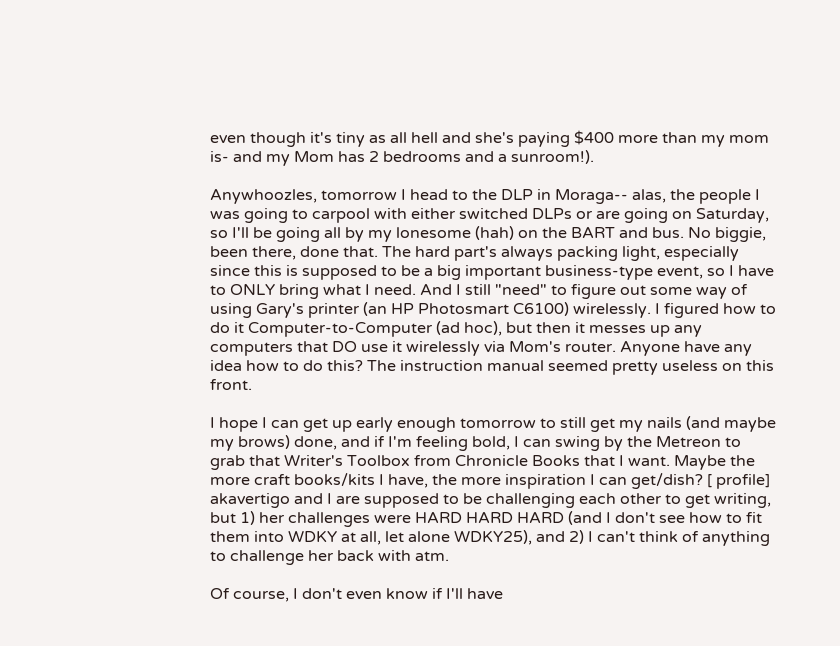even though it's tiny as all hell and she's paying $400 more than my mom is- and my Mom has 2 bedrooms and a sunroom!).

Anywhoozles, tomorrow I head to the DLP in Moraga-- alas, the people I was going to carpool with either switched DLPs or are going on Saturday, so I'll be going all by my lonesome (hah) on the BART and bus. No biggie, been there, done that. The hard part's always packing light, especially since this is supposed to be a big important business-type event, so I have to ONLY bring what I need. And I still "need" to figure out some way of using Gary's printer (an HP Photosmart C6100) wirelessly. I figured how to do it Computer-to-Computer (ad hoc), but then it messes up any computers that DO use it wirelessly via Mom's router. Anyone have any idea how to do this? The instruction manual seemed pretty useless on this front.

I hope I can get up early enough tomorrow to still get my nails (and maybe my brows) done, and if I'm feeling bold, I can swing by the Metreon to grab that Writer's Toolbox from Chronicle Books that I want. Maybe the more craft books/kits I have, the more inspiration I can get/dish? [ profile] akavertigo and I are supposed to be challenging each other to get writing, but 1) her challenges were HARD HARD HARD (and I don't see how to fit them into WDKY at all, let alone WDKY25), and 2) I can't think of anything to challenge her back with atm.

Of course, I don't even know if I'll have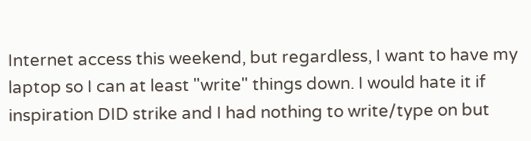Internet access this weekend, but regardless, I want to have my laptop so I can at least "write" things down. I would hate it if inspiration DID strike and I had nothing to write/type on but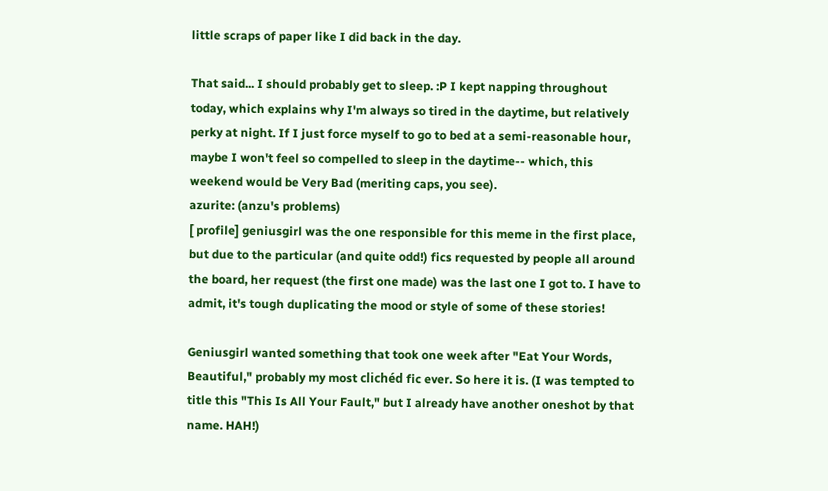little scraps of paper like I did back in the day.

That said... I should probably get to sleep. :P I kept napping throughout today, which explains why I'm always so tired in the daytime, but relatively perky at night. If I just force myself to go to bed at a semi-reasonable hour, maybe I won't feel so compelled to sleep in the daytime-- which, this weekend would be Very Bad (meriting caps, you see).
azurite: (anzu's problems)
[ profile] geniusgirl was the one responsible for this meme in the first place, but due to the particular (and quite odd!) fics requested by people all around the board, her request (the first one made) was the last one I got to. I have to admit, it's tough duplicating the mood or style of some of these stories!

Geniusgirl wanted something that took one week after "Eat Your Words, Beautiful," probably my most clichéd fic ever. So here it is. (I was tempted to title this "This Is All Your Fault," but I already have another oneshot by that name. HAH!)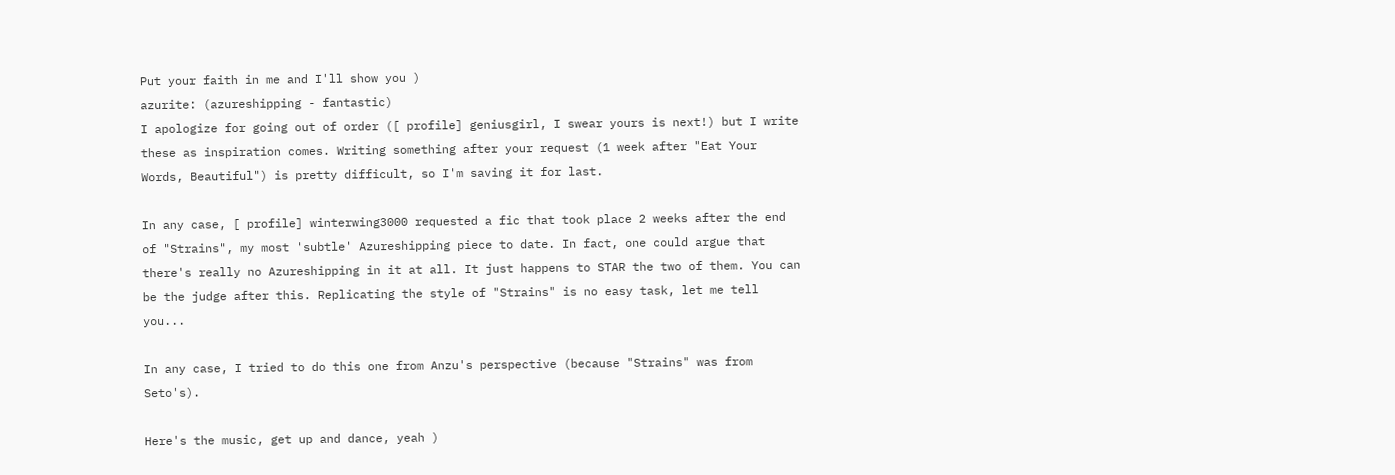Put your faith in me and I'll show you )
azurite: (azureshipping - fantastic)
I apologize for going out of order ([ profile] geniusgirl, I swear yours is next!) but I write these as inspiration comes. Writing something after your request (1 week after "Eat Your Words, Beautiful") is pretty difficult, so I'm saving it for last.

In any case, [ profile] winterwing3000 requested a fic that took place 2 weeks after the end of "Strains", my most 'subtle' Azureshipping piece to date. In fact, one could argue that there's really no Azureshipping in it at all. It just happens to STAR the two of them. You can be the judge after this. Replicating the style of "Strains" is no easy task, let me tell you...

In any case, I tried to do this one from Anzu's perspective (because "Strains" was from Seto's).

Here's the music, get up and dance, yeah )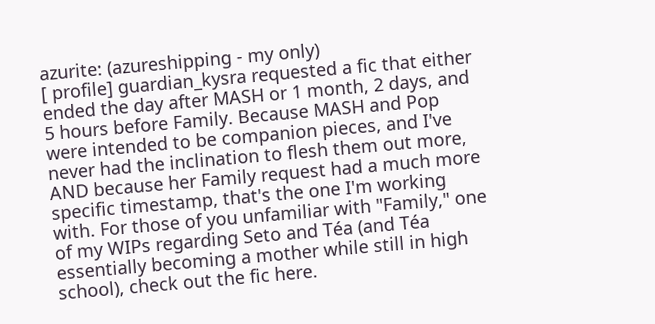azurite: (azureshipping - my only)
[ profile] guardian_kysra requested a fic that either ended the day after MASH or 1 month, 2 days, and 5 hours before Family. Because MASH and Pop were intended to be companion pieces, and I've never had the inclination to flesh them out more, AND because her Family request had a much more specific timestamp, that's the one I'm working with. For those of you unfamiliar with "Family," one of my WIPs regarding Seto and Téa (and Téa essentially becoming a mother while still in high school), check out the fic here.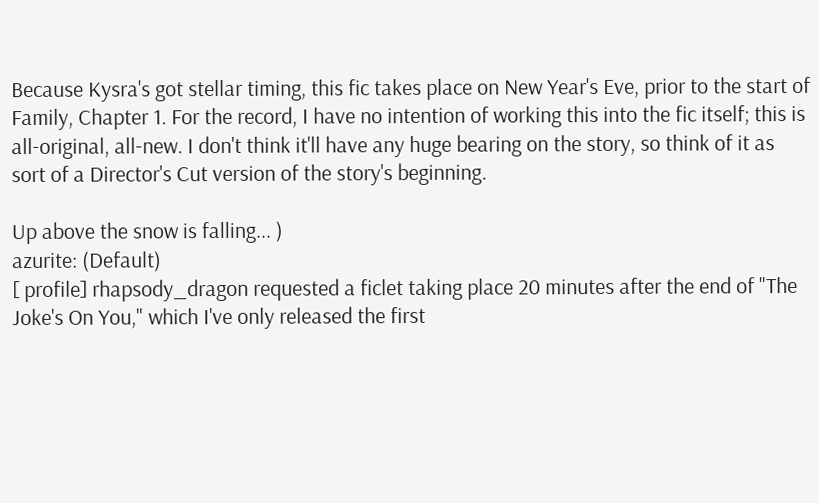Because Kysra's got stellar timing, this fic takes place on New Year's Eve, prior to the start of Family, Chapter 1. For the record, I have no intention of working this into the fic itself; this is all-original, all-new. I don't think it'll have any huge bearing on the story, so think of it as sort of a Director's Cut version of the story's beginning.

Up above the snow is falling... )
azurite: (Default)
[ profile] rhapsody_dragon requested a ficlet taking place 20 minutes after the end of "The Joke's On You," which I've only released the first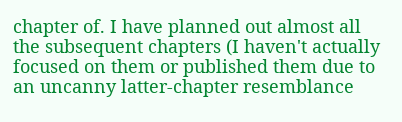chapter of. I have planned out almost all the subsequent chapters (I haven't actually focused on them or published them due to an uncanny latter-chapter resemblance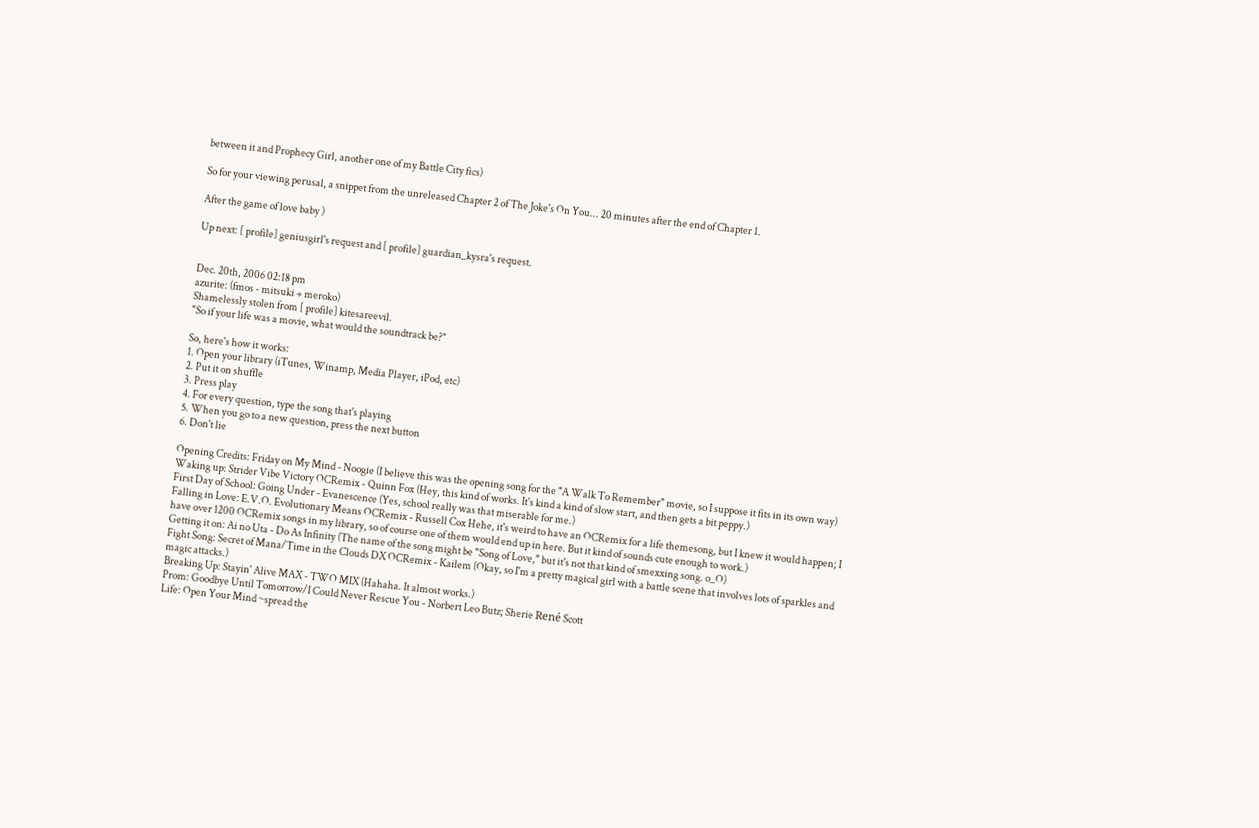between it and Prophecy Girl, another one of my Battle City fics)

So for your viewing perusal, a snippet from the unreleased Chapter 2 of The Joke's On You... 20 minutes after the end of Chapter 1.

After the game of love baby )

Up next: [ profile] geniusgirl's request and [ profile] guardian_kysra's request.


Dec. 20th, 2006 02:18 pm
azurite: (fmos - mitsuki + meroko)
Shamelessly stolen from [ profile] kitesareevil.
"So if your life was a movie, what would the soundtrack be?"

So, here's how it works:
1. Open your library (iTunes, Winamp, Media Player, iPod, etc)
2. Put it on shuffle
3. Press play
4. For every question, type the song that's playing
5. When you go to a new question, press the next button
6. Don't lie

Opening Credits: Friday on My Mind - Noogie (I believe this was the opening song for the "A Walk To Remember" movie, so I suppose it fits in its own way)
Waking up: Strider Vibe Victory OCRemix - Quinn Fox (Hey, this kind of works. It's kind a kind of slow start, and then gets a bit peppy.)
First Day of School: Going Under - Evanescence (Yes, school really was that miserable for me.)
Falling in Love: E.V.O. Evolutionary Means OCRemix - Russell Cox Hehe, it's weird to have an OCRemix for a life themesong, but I knew it would happen; I have over 1200 OCRemix songs in my library, so of course one of them would end up in here. But it kind of sounds cute enough to work.)
Getting it on: Ai no Uta - Do As Infinity (The name of the song might be "Song of Love," but it's not that kind of smexxing song. o_O)
Fight Song: Secret of Mana/Time in the Clouds DX OCRemix - Kailem (Okay, so I'm a pretty magical girl with a battle scene that involves lots of sparkles and magic attacks.)
Breaking Up: Stayin' Alive MAX - TWO MIX (Hahaha. It almost works.)
Prom: Goodbye Until Tomorrow/I Could Never Rescue You - Norbert Leo Butz; Sherie René Scott
Life: Open Your Mind ~spread the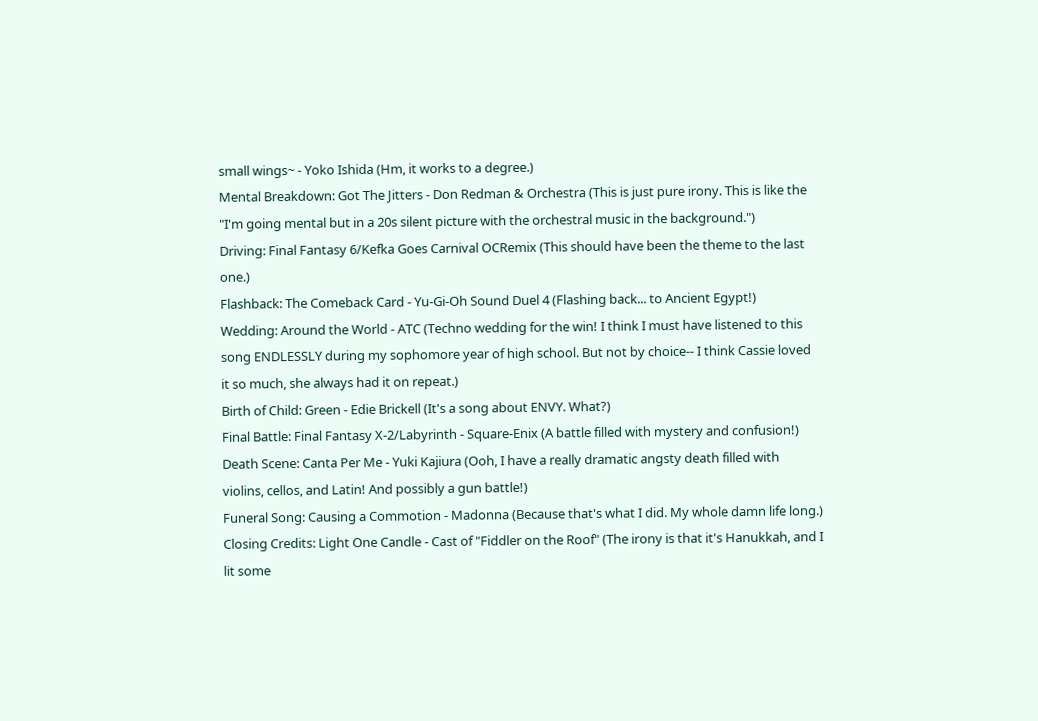small wings~ - Yoko Ishida (Hm, it works to a degree.)
Mental Breakdown: Got The Jitters - Don Redman & Orchestra (This is just pure irony. This is like the "I'm going mental but in a 20s silent picture with the orchestral music in the background.")
Driving: Final Fantasy 6/Kefka Goes Carnival OCRemix (This should have been the theme to the last one.)
Flashback: The Comeback Card - Yu-Gi-Oh Sound Duel 4 (Flashing back... to Ancient Egypt!)
Wedding: Around the World - ATC (Techno wedding for the win! I think I must have listened to this song ENDLESSLY during my sophomore year of high school. But not by choice-- I think Cassie loved it so much, she always had it on repeat.)
Birth of Child: Green - Edie Brickell (It's a song about ENVY. What?)
Final Battle: Final Fantasy X-2/Labyrinth - Square-Enix (A battle filled with mystery and confusion!)
Death Scene: Canta Per Me - Yuki Kajiura (Ooh, I have a really dramatic angsty death filled with violins, cellos, and Latin! And possibly a gun battle!)
Funeral Song: Causing a Commotion - Madonna (Because that's what I did. My whole damn life long.)
Closing Credits: Light One Candle - Cast of "Fiddler on the Roof" (The irony is that it's Hanukkah, and I lit some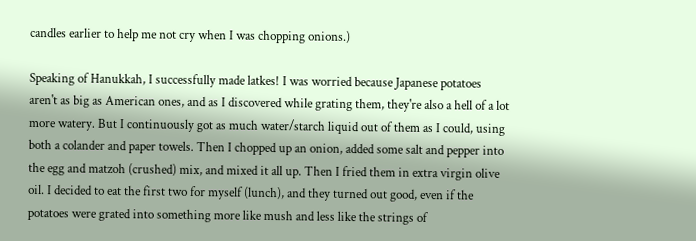candles earlier to help me not cry when I was chopping onions.)

Speaking of Hanukkah, I successfully made latkes! I was worried because Japanese potatoes aren't as big as American ones, and as I discovered while grating them, they're also a hell of a lot more watery. But I continuously got as much water/starch liquid out of them as I could, using both a colander and paper towels. Then I chopped up an onion, added some salt and pepper into the egg and matzoh (crushed) mix, and mixed it all up. Then I fried them in extra virgin olive oil. I decided to eat the first two for myself (lunch), and they turned out good, even if the potatoes were grated into something more like mush and less like the strings of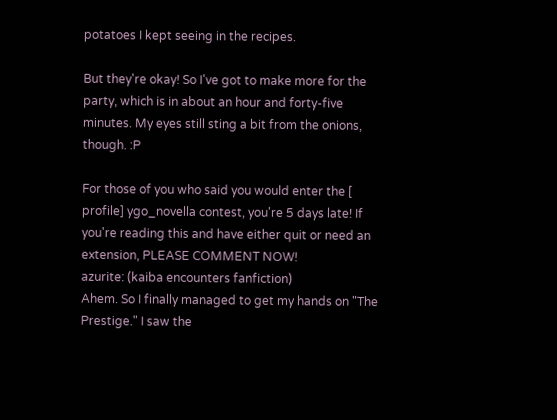potatoes I kept seeing in the recipes.

But they're okay! So I've got to make more for the party, which is in about an hour and forty-five minutes. My eyes still sting a bit from the onions, though. :P

For those of you who said you would enter the [ profile] ygo_novella contest, you're 5 days late! If you're reading this and have either quit or need an extension, PLEASE COMMENT NOW!
azurite: (kaiba encounters fanfiction)
Ahem. So I finally managed to get my hands on "The Prestige." I saw the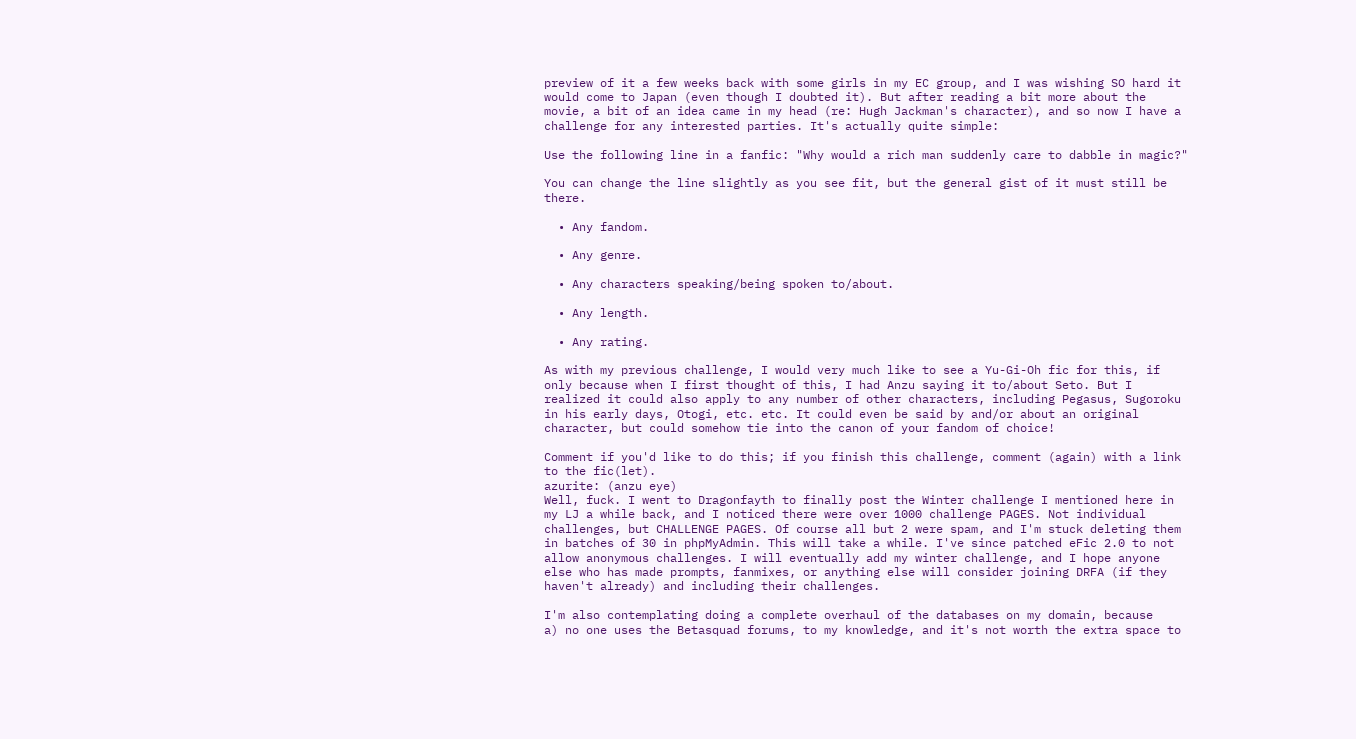preview of it a few weeks back with some girls in my EC group, and I was wishing SO hard it would come to Japan (even though I doubted it). But after reading a bit more about the movie, a bit of an idea came in my head (re: Hugh Jackman's character), and so now I have a challenge for any interested parties. It's actually quite simple:

Use the following line in a fanfic: "Why would a rich man suddenly care to dabble in magic?"

You can change the line slightly as you see fit, but the general gist of it must still be there.

  • Any fandom.

  • Any genre.

  • Any characters speaking/being spoken to/about.

  • Any length.

  • Any rating.

As with my previous challenge, I would very much like to see a Yu-Gi-Oh fic for this, if only because when I first thought of this, I had Anzu saying it to/about Seto. But I realized it could also apply to any number of other characters, including Pegasus, Sugoroku in his early days, Otogi, etc. etc. It could even be said by and/or about an original character, but could somehow tie into the canon of your fandom of choice!

Comment if you'd like to do this; if you finish this challenge, comment (again) with a link to the fic(let).
azurite: (anzu eye)
Well, fuck. I went to Dragonfayth to finally post the Winter challenge I mentioned here in my LJ a while back, and I noticed there were over 1000 challenge PAGES. Not individual challenges, but CHALLENGE PAGES. Of course all but 2 were spam, and I'm stuck deleting them in batches of 30 in phpMyAdmin. This will take a while. I've since patched eFic 2.0 to not allow anonymous challenges. I will eventually add my winter challenge, and I hope anyone else who has made prompts, fanmixes, or anything else will consider joining DRFA (if they haven't already) and including their challenges.

I'm also contemplating doing a complete overhaul of the databases on my domain, because
a) no one uses the Betasquad forums, to my knowledge, and it's not worth the extra space to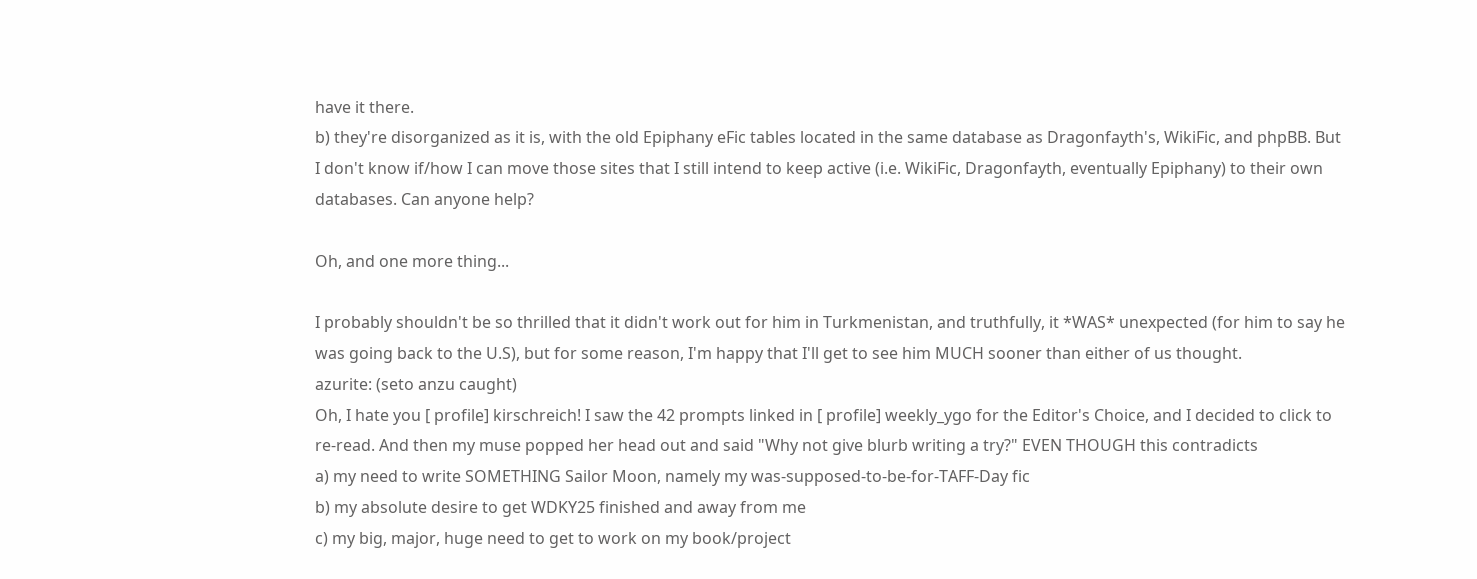have it there.
b) they're disorganized as it is, with the old Epiphany eFic tables located in the same database as Dragonfayth's, WikiFic, and phpBB. But I don't know if/how I can move those sites that I still intend to keep active (i.e. WikiFic, Dragonfayth, eventually Epiphany) to their own databases. Can anyone help?

Oh, and one more thing...

I probably shouldn't be so thrilled that it didn't work out for him in Turkmenistan, and truthfully, it *WAS* unexpected (for him to say he was going back to the U.S), but for some reason, I'm happy that I'll get to see him MUCH sooner than either of us thought.
azurite: (seto anzu caught)
Oh, I hate you [ profile] kirschreich! I saw the 42 prompts linked in [ profile] weekly_ygo for the Editor's Choice, and I decided to click to re-read. And then my muse popped her head out and said "Why not give blurb writing a try?" EVEN THOUGH this contradicts
a) my need to write SOMETHING Sailor Moon, namely my was-supposed-to-be-for-TAFF-Day fic
b) my absolute desire to get WDKY25 finished and away from me
c) my big, major, huge need to get to work on my book/project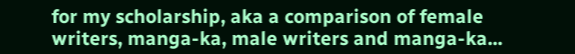for my scholarship, aka a comparison of female writers, manga-ka, male writers and manga-ka...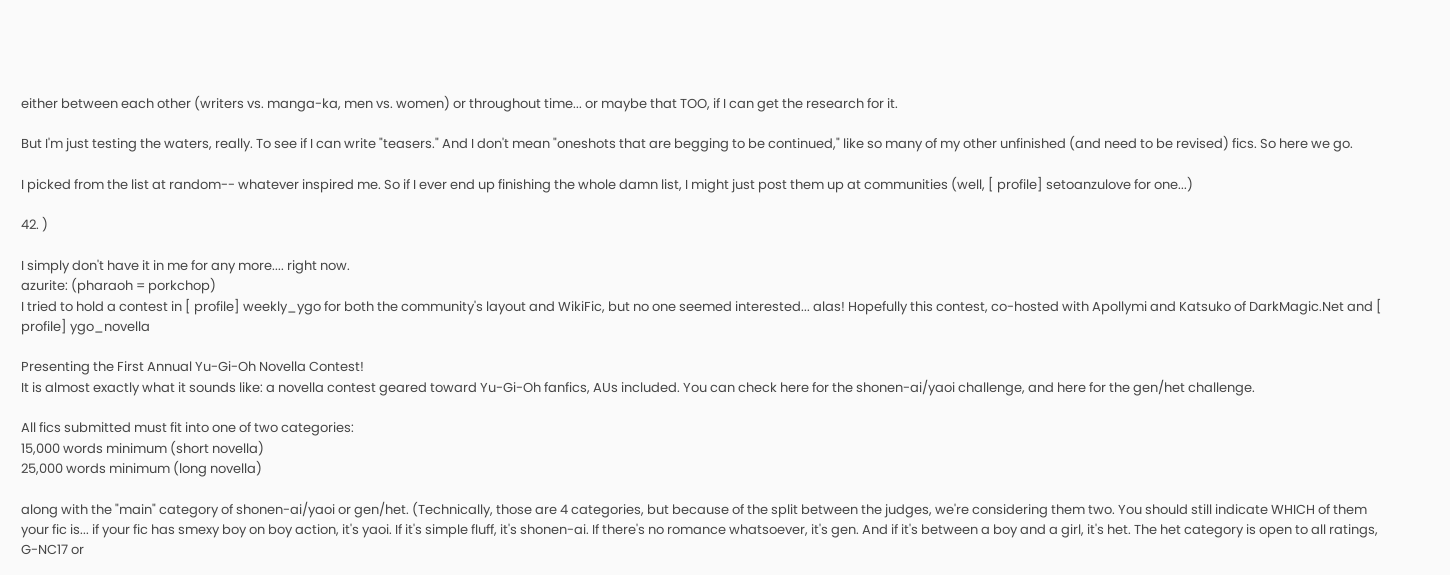either between each other (writers vs. manga-ka, men vs. women) or throughout time... or maybe that TOO, if I can get the research for it.

But I'm just testing the waters, really. To see if I can write "teasers." And I don't mean "oneshots that are begging to be continued," like so many of my other unfinished (and need to be revised) fics. So here we go.

I picked from the list at random-- whatever inspired me. So if I ever end up finishing the whole damn list, I might just post them up at communities (well, [ profile] setoanzulove for one...)

42. )

I simply don't have it in me for any more.... right now.
azurite: (pharaoh = porkchop)
I tried to hold a contest in [ profile] weekly_ygo for both the community's layout and WikiFic, but no one seemed interested... alas! Hopefully this contest, co-hosted with Apollymi and Katsuko of DarkMagic.Net and [ profile] ygo_novella

Presenting the First Annual Yu-Gi-Oh Novella Contest!
It is almost exactly what it sounds like: a novella contest geared toward Yu-Gi-Oh fanfics, AUs included. You can check here for the shonen-ai/yaoi challenge, and here for the gen/het challenge.

All fics submitted must fit into one of two categories:
15,000 words minimum (short novella)
25,000 words minimum (long novella)

along with the "main" category of shonen-ai/yaoi or gen/het. (Technically, those are 4 categories, but because of the split between the judges, we're considering them two. You should still indicate WHICH of them your fic is... if your fic has smexy boy on boy action, it's yaoi. If it's simple fluff, it's shonen-ai. If there's no romance whatsoever, it's gen. And if it's between a boy and a girl, it's het. The het category is open to all ratings, G-NC17 or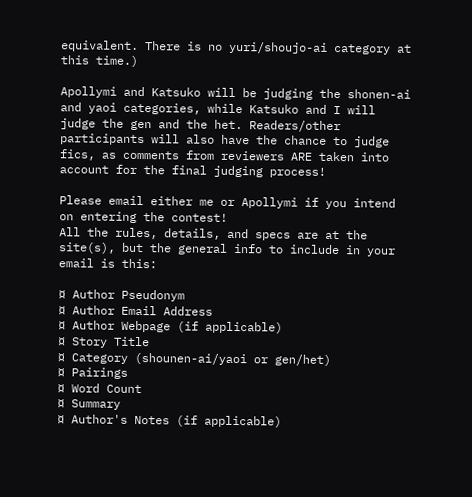equivalent. There is no yuri/shoujo-ai category at this time.)

Apollymi and Katsuko will be judging the shonen-ai and yaoi categories, while Katsuko and I will judge the gen and the het. Readers/other participants will also have the chance to judge fics, as comments from reviewers ARE taken into account for the final judging process!

Please email either me or Apollymi if you intend on entering the contest!
All the rules, details, and specs are at the site(s), but the general info to include in your email is this:

¤ Author Pseudonym
¤ Author Email Address
¤ Author Webpage (if applicable)
¤ Story Title
¤ Category (shounen-ai/yaoi or gen/het)
¤ Pairings
¤ Word Count
¤ Summary
¤ Author's Notes (if applicable)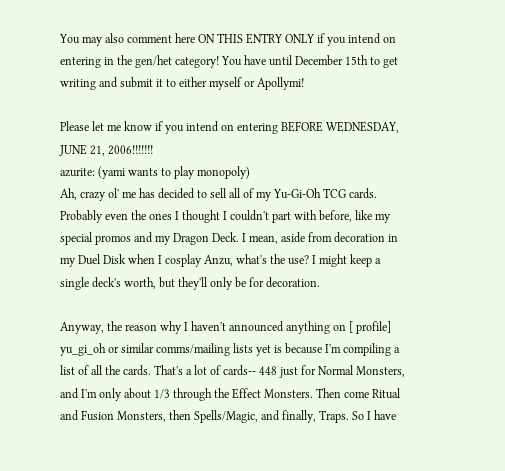You may also comment here ON THIS ENTRY ONLY if you intend on entering in the gen/het category! You have until December 15th to get writing and submit it to either myself or Apollymi!

Please let me know if you intend on entering BEFORE WEDNESDAY, JUNE 21, 2006!!!!!!!
azurite: (yami wants to play monopoly)
Ah, crazy ol' me has decided to sell all of my Yu-Gi-Oh TCG cards. Probably even the ones I thought I couldn't part with before, like my special promos and my Dragon Deck. I mean, aside from decoration in my Duel Disk when I cosplay Anzu, what's the use? I might keep a single deck's worth, but they'll only be for decoration.

Anyway, the reason why I haven't announced anything on [ profile] yu_gi_oh or similar comms/mailing lists yet is because I'm compiling a list of all the cards. That's a lot of cards-- 448 just for Normal Monsters, and I'm only about 1/3 through the Effect Monsters. Then come Ritual and Fusion Monsters, then Spells/Magic, and finally, Traps. So I have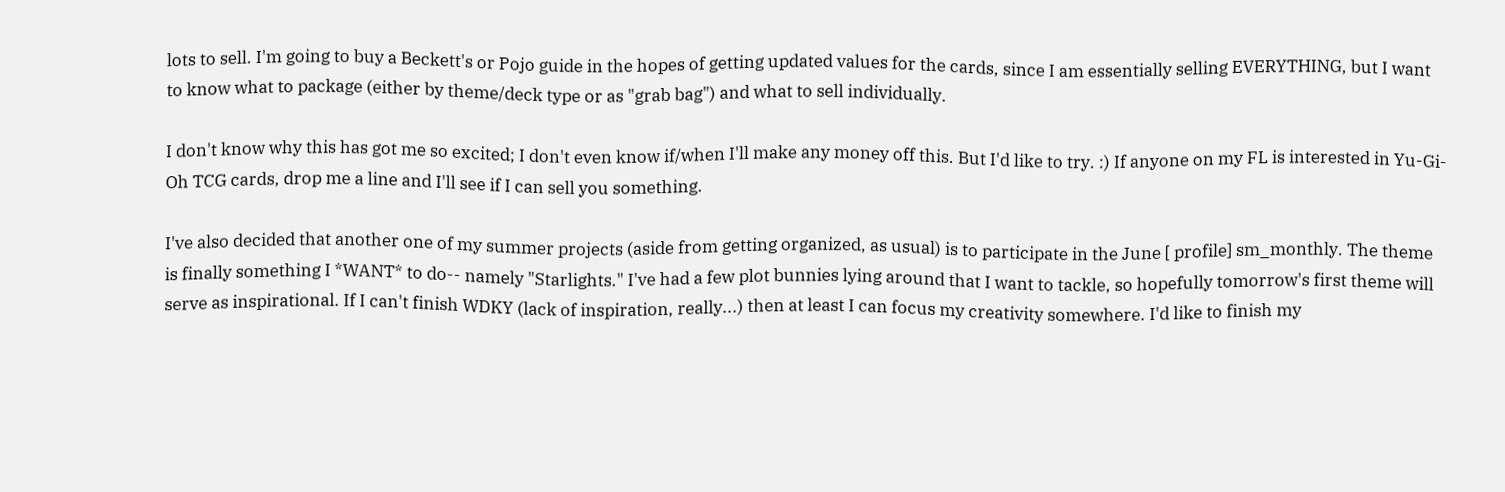lots to sell. I'm going to buy a Beckett's or Pojo guide in the hopes of getting updated values for the cards, since I am essentially selling EVERYTHING, but I want to know what to package (either by theme/deck type or as "grab bag") and what to sell individually.

I don't know why this has got me so excited; I don't even know if/when I'll make any money off this. But I'd like to try. :) If anyone on my FL is interested in Yu-Gi-Oh TCG cards, drop me a line and I'll see if I can sell you something.

I've also decided that another one of my summer projects (aside from getting organized, as usual) is to participate in the June [ profile] sm_monthly. The theme is finally something I *WANT* to do-- namely "Starlights." I've had a few plot bunnies lying around that I want to tackle, so hopefully tomorrow's first theme will serve as inspirational. If I can't finish WDKY (lack of inspiration, really...) then at least I can focus my creativity somewhere. I'd like to finish my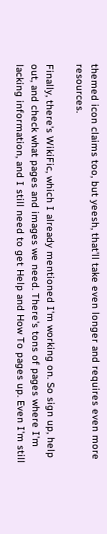themed icon claims too, but yeesh, that'll take even longer and requires even more resources.

Finally, there's WikiFic, which I already mentioned I'm working on. So sign up, help out, and check what pages and images we need. There's tons of pages where I'm lacking information, and I still need to get Help and How To pages up. Even I'm still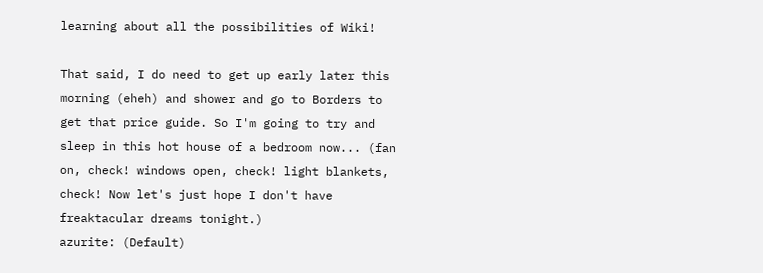learning about all the possibilities of Wiki!

That said, I do need to get up early later this morning (eheh) and shower and go to Borders to get that price guide. So I'm going to try and sleep in this hot house of a bedroom now... (fan on, check! windows open, check! light blankets, check! Now let's just hope I don't have freaktacular dreams tonight.)
azurite: (Default)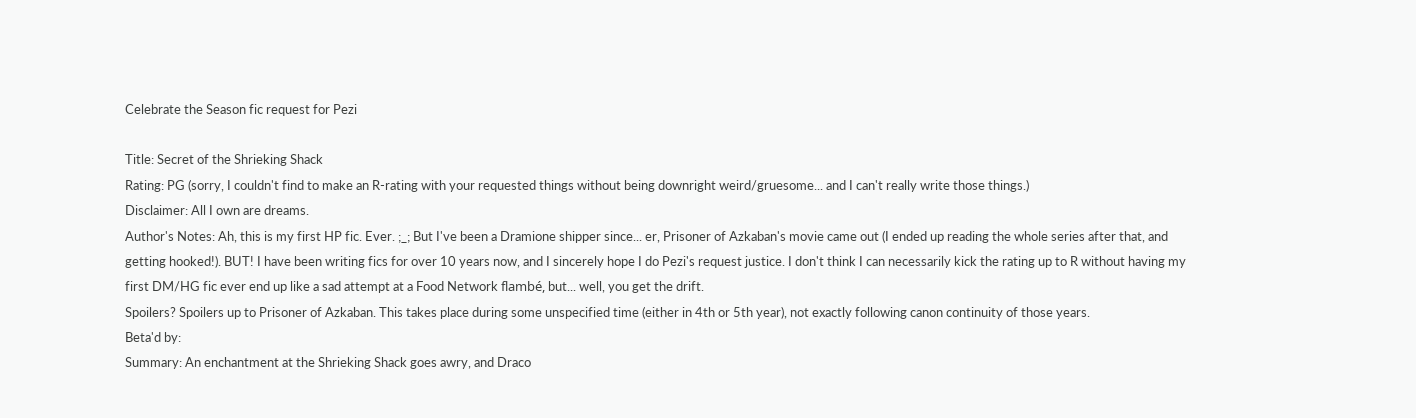Celebrate the Season fic request for Pezi

Title: Secret of the Shrieking Shack
Rating: PG (sorry, I couldn't find to make an R-rating with your requested things without being downright weird/gruesome... and I can't really write those things.)
Disclaimer: All I own are dreams.
Author's Notes: Ah, this is my first HP fic. Ever. ;_; But I've been a Dramione shipper since... er, Prisoner of Azkaban's movie came out (I ended up reading the whole series after that, and getting hooked!). BUT! I have been writing fics for over 10 years now, and I sincerely hope I do Pezi's request justice. I don't think I can necessarily kick the rating up to R without having my first DM/HG fic ever end up like a sad attempt at a Food Network flambé, but... well, you get the drift.
Spoilers? Spoilers up to Prisoner of Azkaban. This takes place during some unspecified time (either in 4th or 5th year), not exactly following canon continuity of those years.
Beta'd by:
Summary: An enchantment at the Shrieking Shack goes awry, and Draco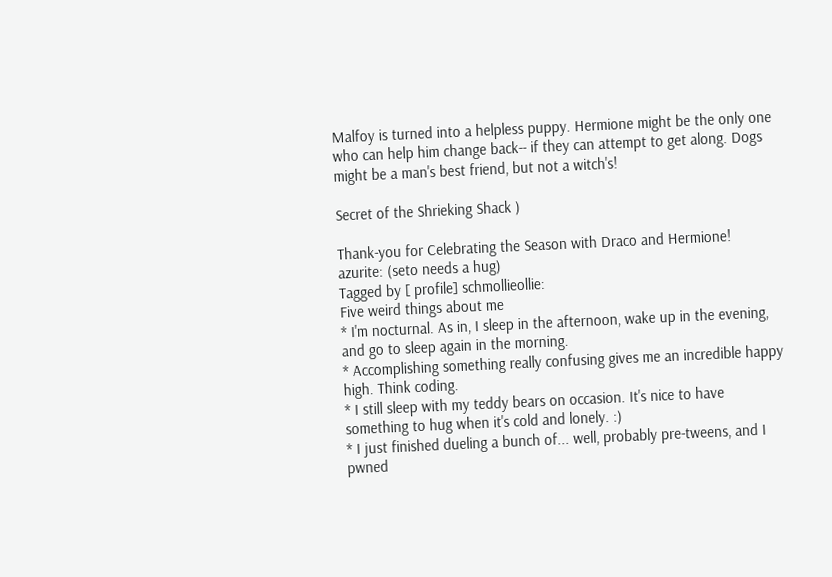Malfoy is turned into a helpless puppy. Hermione might be the only one who can help him change back-- if they can attempt to get along. Dogs might be a man's best friend, but not a witch's!

Secret of the Shrieking Shack )

Thank-you for Celebrating the Season with Draco and Hermione!
azurite: (seto needs a hug)
Tagged by [ profile] schmollieollie:
Five weird things about me
* I'm nocturnal. As in, I sleep in the afternoon, wake up in the evening, and go to sleep again in the morning.
* Accomplishing something really confusing gives me an incredible happy high. Think coding.
* I still sleep with my teddy bears on occasion. It's nice to have something to hug when it's cold and lonely. :)
* I just finished dueling a bunch of... well, probably pre-tweens, and I pwned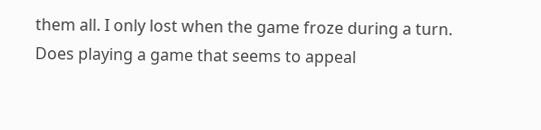them all. I only lost when the game froze during a turn. Does playing a game that seems to appeal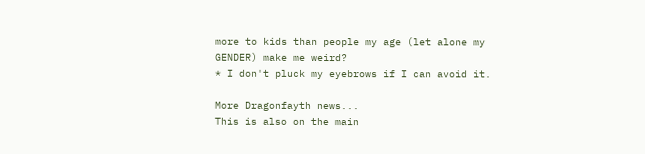more to kids than people my age (let alone my GENDER) make me weird?
* I don't pluck my eyebrows if I can avoid it.

More Dragonfayth news...
This is also on the main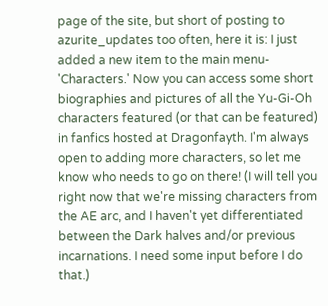page of the site, but short of posting to azurite_updates too often, here it is: I just added a new item to the main menu- 'Characters.' Now you can access some short biographies and pictures of all the Yu-Gi-Oh characters featured (or that can be featured) in fanfics hosted at Dragonfayth. I'm always open to adding more characters, so let me know who needs to go on there! (I will tell you right now that we're missing characters from the AE arc, and I haven't yet differentiated between the Dark halves and/or previous incarnations. I need some input before I do that.)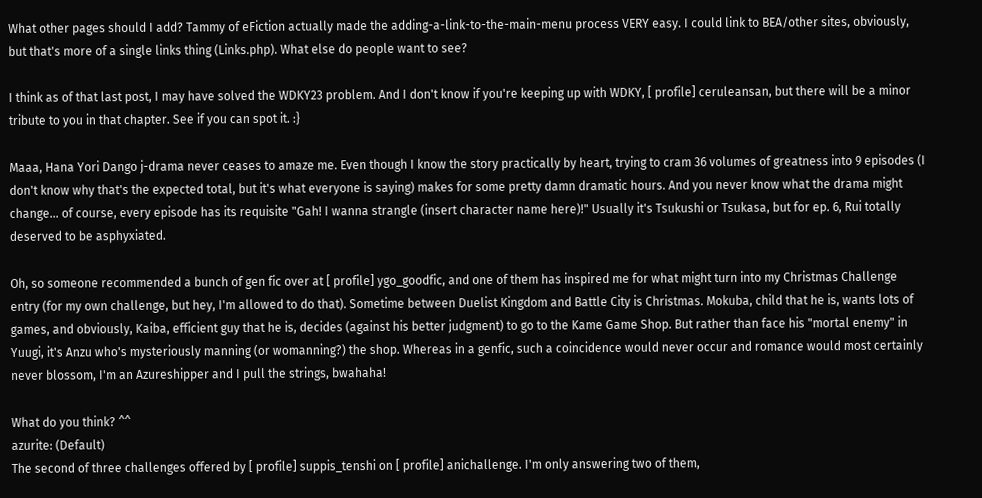What other pages should I add? Tammy of eFiction actually made the adding-a-link-to-the-main-menu process VERY easy. I could link to BEA/other sites, obviously, but that's more of a single links thing (Links.php). What else do people want to see?

I think as of that last post, I may have solved the WDKY23 problem. And I don't know if you're keeping up with WDKY, [ profile] ceruleansan, but there will be a minor tribute to you in that chapter. See if you can spot it. :}

Maaa, Hana Yori Dango j-drama never ceases to amaze me. Even though I know the story practically by heart, trying to cram 36 volumes of greatness into 9 episodes (I don't know why that's the expected total, but it's what everyone is saying) makes for some pretty damn dramatic hours. And you never know what the drama might change... of course, every episode has its requisite "Gah! I wanna strangle (insert character name here)!" Usually it's Tsukushi or Tsukasa, but for ep. 6, Rui totally deserved to be asphyxiated.

Oh, so someone recommended a bunch of gen fic over at [ profile] ygo_goodfic, and one of them has inspired me for what might turn into my Christmas Challenge entry (for my own challenge, but hey, I'm allowed to do that). Sometime between Duelist Kingdom and Battle City is Christmas. Mokuba, child that he is, wants lots of games, and obviously, Kaiba, efficient guy that he is, decides (against his better judgment) to go to the Kame Game Shop. But rather than face his "mortal enemy" in Yuugi, it's Anzu who's mysteriously manning (or womanning?) the shop. Whereas in a genfic, such a coincidence would never occur and romance would most certainly never blossom, I'm an Azureshipper and I pull the strings, bwahaha!

What do you think? ^^
azurite: (Default)
The second of three challenges offered by [ profile] suppis_tenshi on [ profile] anichallenge. I'm only answering two of them,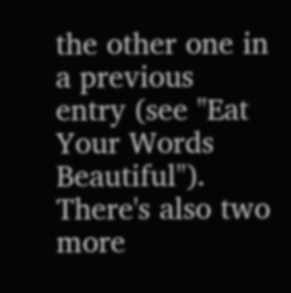the other one in a previous entry (see "Eat Your Words Beautiful"). There's also two more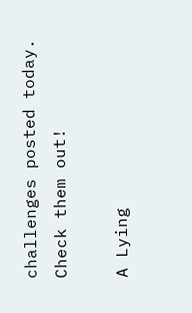challenges posted today. Check them out!

A Lying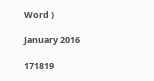Word )

January 2016

171819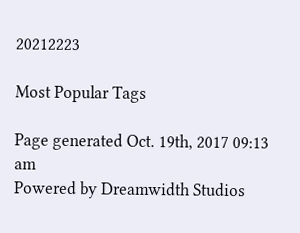20212223

Most Popular Tags

Page generated Oct. 19th, 2017 09:13 am
Powered by Dreamwidth Studios